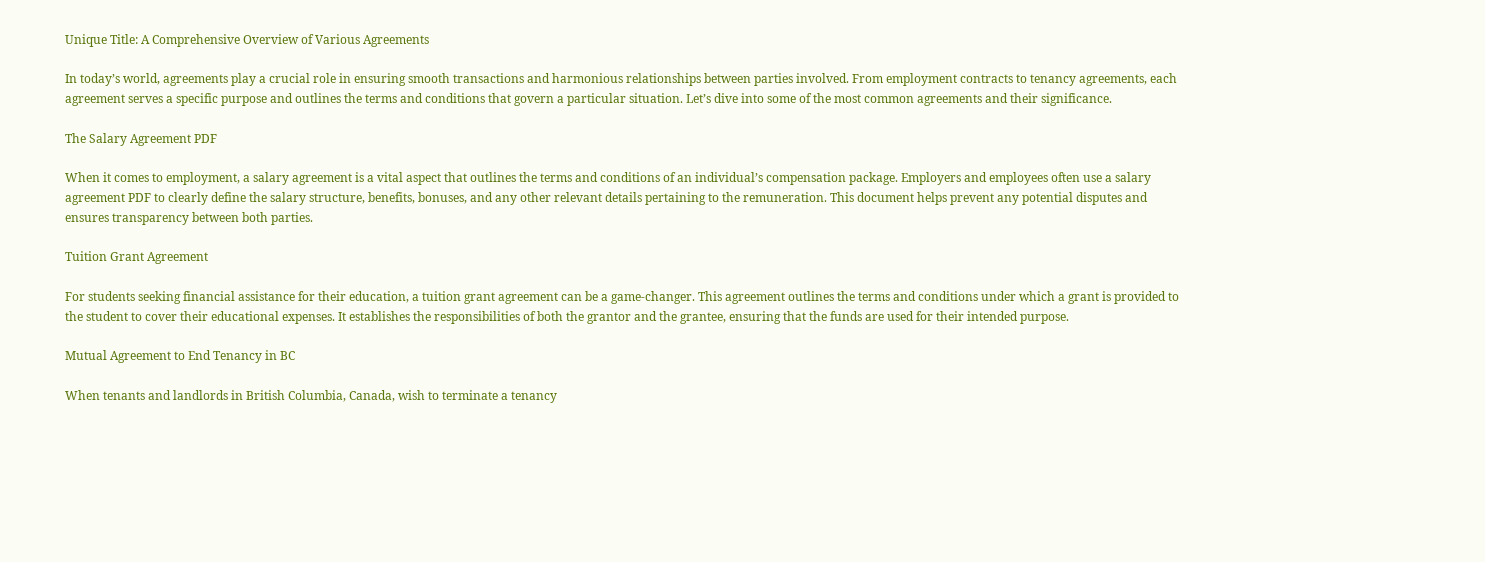Unique Title: A Comprehensive Overview of Various Agreements

In today’s world, agreements play a crucial role in ensuring smooth transactions and harmonious relationships between parties involved. From employment contracts to tenancy agreements, each agreement serves a specific purpose and outlines the terms and conditions that govern a particular situation. Let’s dive into some of the most common agreements and their significance.

The Salary Agreement PDF

When it comes to employment, a salary agreement is a vital aspect that outlines the terms and conditions of an individual’s compensation package. Employers and employees often use a salary agreement PDF to clearly define the salary structure, benefits, bonuses, and any other relevant details pertaining to the remuneration. This document helps prevent any potential disputes and ensures transparency between both parties.

Tuition Grant Agreement

For students seeking financial assistance for their education, a tuition grant agreement can be a game-changer. This agreement outlines the terms and conditions under which a grant is provided to the student to cover their educational expenses. It establishes the responsibilities of both the grantor and the grantee, ensuring that the funds are used for their intended purpose.

Mutual Agreement to End Tenancy in BC

When tenants and landlords in British Columbia, Canada, wish to terminate a tenancy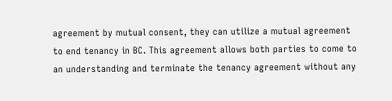agreement by mutual consent, they can utilize a mutual agreement to end tenancy in BC. This agreement allows both parties to come to an understanding and terminate the tenancy agreement without any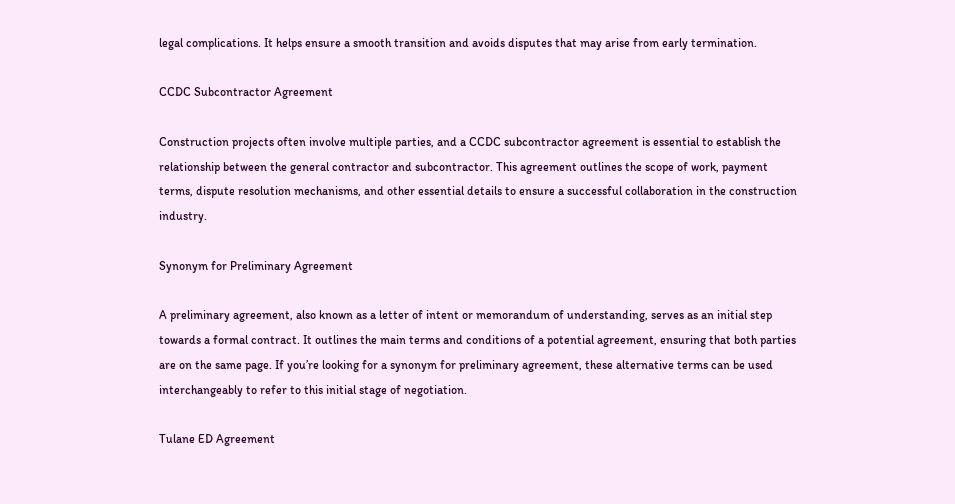legal complications. It helps ensure a smooth transition and avoids disputes that may arise from early termination.

CCDC Subcontractor Agreement

Construction projects often involve multiple parties, and a CCDC subcontractor agreement is essential to establish the relationship between the general contractor and subcontractor. This agreement outlines the scope of work, payment terms, dispute resolution mechanisms, and other essential details to ensure a successful collaboration in the construction industry.

Synonym for Preliminary Agreement

A preliminary agreement, also known as a letter of intent or memorandum of understanding, serves as an initial step towards a formal contract. It outlines the main terms and conditions of a potential agreement, ensuring that both parties are on the same page. If you’re looking for a synonym for preliminary agreement, these alternative terms can be used interchangeably to refer to this initial stage of negotiation.

Tulane ED Agreement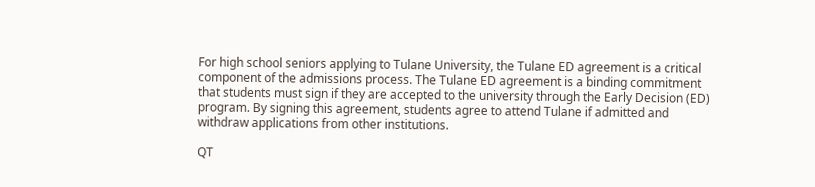For high school seniors applying to Tulane University, the Tulane ED agreement is a critical component of the admissions process. The Tulane ED agreement is a binding commitment that students must sign if they are accepted to the university through the Early Decision (ED) program. By signing this agreement, students agree to attend Tulane if admitted and withdraw applications from other institutions.

QT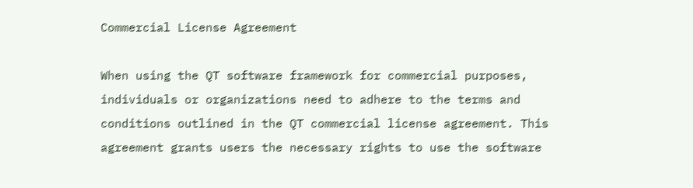Commercial License Agreement

When using the QT software framework for commercial purposes, individuals or organizations need to adhere to the terms and conditions outlined in the QT commercial license agreement. This agreement grants users the necessary rights to use the software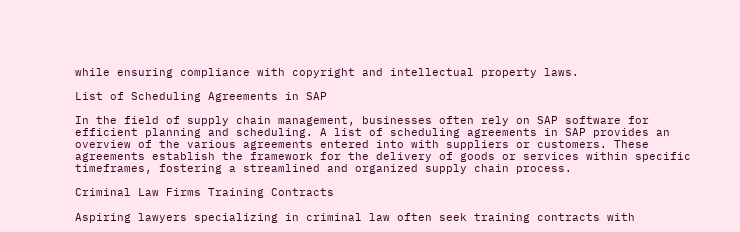while ensuring compliance with copyright and intellectual property laws.

List of Scheduling Agreements in SAP

In the field of supply chain management, businesses often rely on SAP software for efficient planning and scheduling. A list of scheduling agreements in SAP provides an overview of the various agreements entered into with suppliers or customers. These agreements establish the framework for the delivery of goods or services within specific timeframes, fostering a streamlined and organized supply chain process.

Criminal Law Firms Training Contracts

Aspiring lawyers specializing in criminal law often seek training contracts with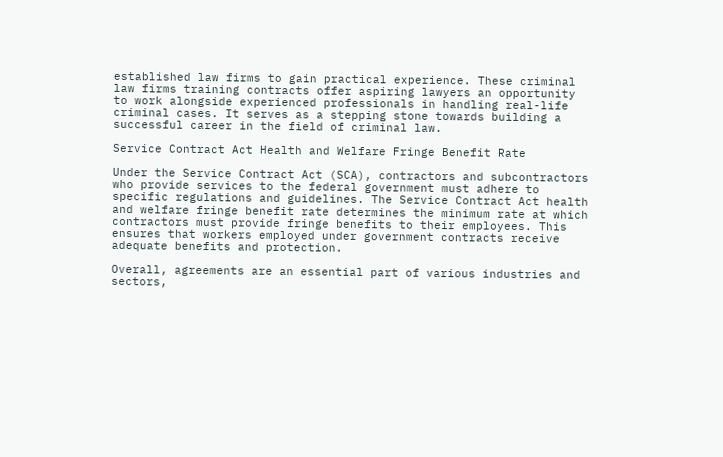established law firms to gain practical experience. These criminal law firms training contracts offer aspiring lawyers an opportunity to work alongside experienced professionals in handling real-life criminal cases. It serves as a stepping stone towards building a successful career in the field of criminal law.

Service Contract Act Health and Welfare Fringe Benefit Rate

Under the Service Contract Act (SCA), contractors and subcontractors who provide services to the federal government must adhere to specific regulations and guidelines. The Service Contract Act health and welfare fringe benefit rate determines the minimum rate at which contractors must provide fringe benefits to their employees. This ensures that workers employed under government contracts receive adequate benefits and protection.

Overall, agreements are an essential part of various industries and sectors,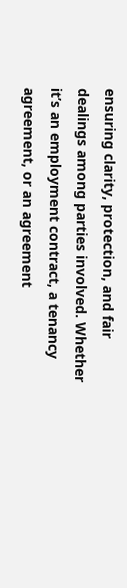ensuring clarity, protection, and fair dealings among parties involved. Whether it’s an employment contract, a tenancy agreement, or an agreement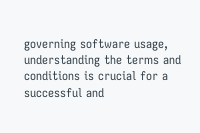governing software usage, understanding the terms and conditions is crucial for a successful and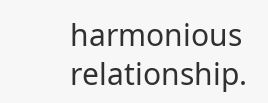harmonious relationship.